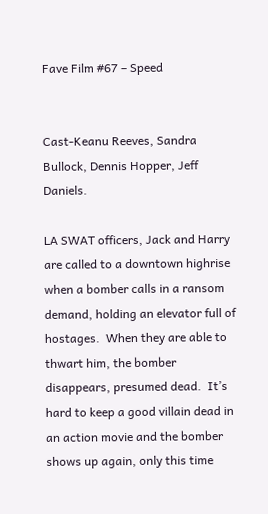Fave Film #67 – Speed


Cast-Keanu Reeves, Sandra Bullock, Dennis Hopper, Jeff Daniels.

LA SWAT officers, Jack and Harry are called to a downtown highrise when a bomber calls in a ransom demand, holding an elevator full of hostages.  When they are able to thwart him, the bomber disappears, presumed dead.  It’s hard to keep a good villain dead in an action movie and the bomber shows up again, only this time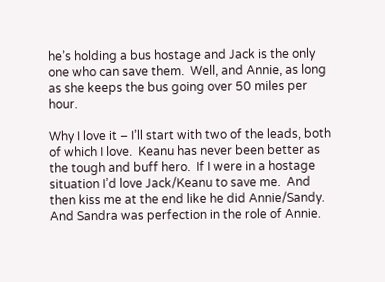he’s holding a bus hostage and Jack is the only one who can save them.  Well, and Annie, as long as she keeps the bus going over 50 miles per hour.

Why I love it – I’ll start with two of the leads, both of which I love.  Keanu has never been better as the tough and buff hero.  If I were in a hostage situation I’d love Jack/Keanu to save me.  And then kiss me at the end like he did Annie/Sandy.  And Sandra was perfection in the role of Annie.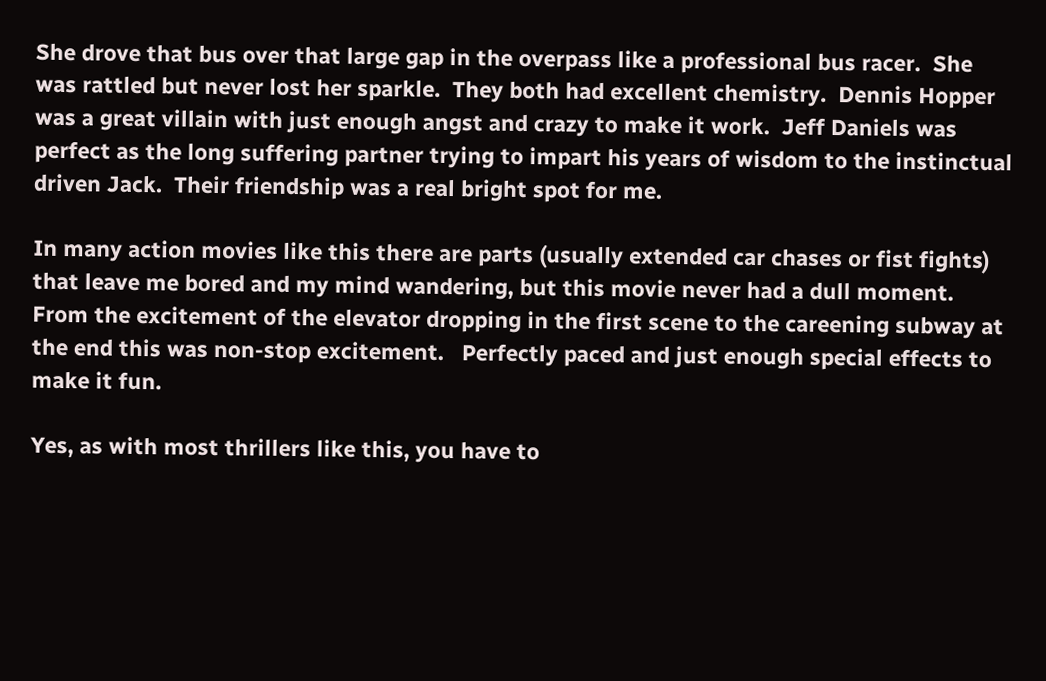She drove that bus over that large gap in the overpass like a professional bus racer.  She was rattled but never lost her sparkle.  They both had excellent chemistry.  Dennis Hopper was a great villain with just enough angst and crazy to make it work.  Jeff Daniels was perfect as the long suffering partner trying to impart his years of wisdom to the instinctual driven Jack.  Their friendship was a real bright spot for me.

In many action movies like this there are parts (usually extended car chases or fist fights) that leave me bored and my mind wandering, but this movie never had a dull moment.  From the excitement of the elevator dropping in the first scene to the careening subway at the end this was non-stop excitement.   Perfectly paced and just enough special effects to make it fun.

Yes, as with most thrillers like this, you have to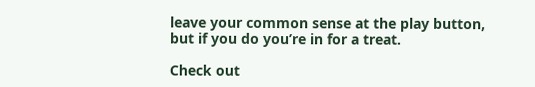leave your common sense at the play button, but if you do you’re in for a treat.

Check out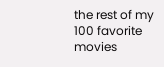the rest of my 100 favorite movies